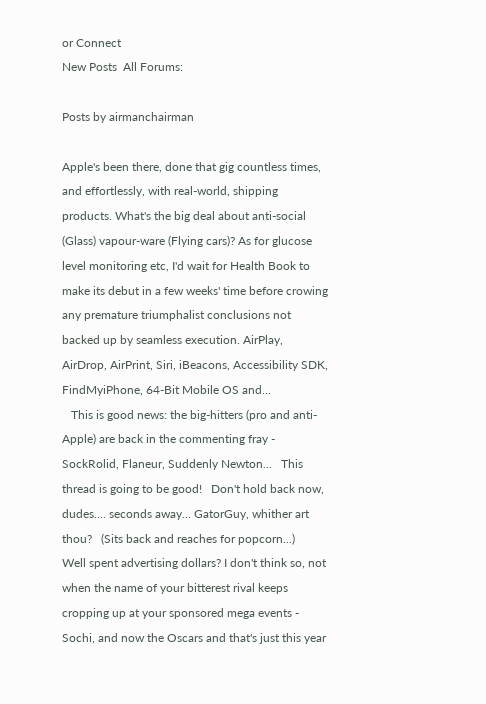or Connect
New Posts  All Forums:

Posts by airmanchairman

Apple's been there, done that gig countless times, and effortlessly, with real-world, shipping products. What's the big deal about anti-social (Glass) vapour-ware (Flying cars)? As for glucose level monitoring etc, I'd wait for Health Book to make its debut in a few weeks' time before crowing any premature triumphalist conclusions not backed up by seamless execution. AirPlay, AirDrop, AirPrint, Siri, iBeacons, Accessibility SDK, FindMyiPhone, 64-Bit Mobile OS and...
   This is good news: the big-hitters (pro and anti-Apple) are back in the commenting fray - SockRolid, Flaneur, Suddenly Newton...   This thread is going to be good!   Don't hold back now, dudes.... seconds away... GatorGuy, whither art thou?   (Sits back and reaches for popcorn...)
Well spent advertising dollars? I don't think so, not when the name of your bitterest rival keeps cropping up at your sponsored mega events - Sochi, and now the Oscars and that's just this year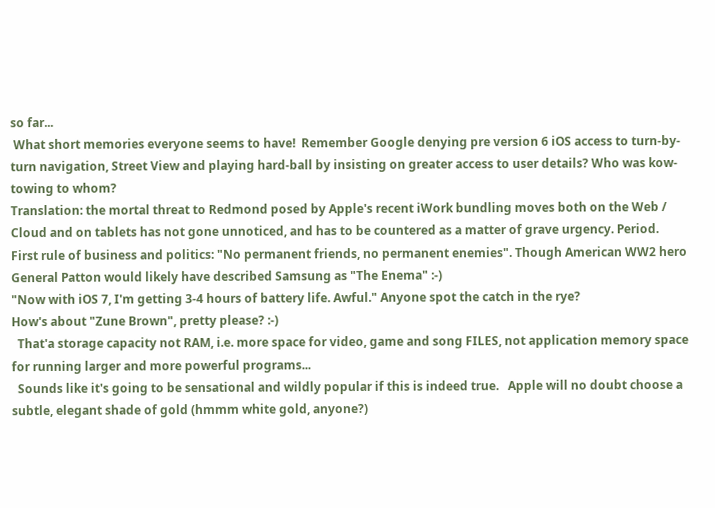so far...
 What short memories everyone seems to have!  Remember Google denying pre version 6 iOS access to turn-by-turn navigation, Street View and playing hard-ball by insisting on greater access to user details? Who was kow-towing to whom?
Translation: the mortal threat to Redmond posed by Apple's recent iWork bundling moves both on the Web / Cloud and on tablets has not gone unnoticed, and has to be countered as a matter of grave urgency. Period.
First rule of business and politics: "No permanent friends, no permanent enemies". Though American WW2 hero General Patton would likely have described Samsung as "The Enema" :-)
"Now with iOS 7, I'm getting 3-4 hours of battery life. Awful." Anyone spot the catch in the rye?
How's about "Zune Brown", pretty please? :-)
  That'a storage capacity not RAM, i.e. more space for video, game and song FILES, not application memory space for running larger and more powerful programs...
  Sounds like it's going to be sensational and wildly popular if this is indeed true.   Apple will no doubt choose a subtle, elegant shade of gold (hmmm white gold, anyone?)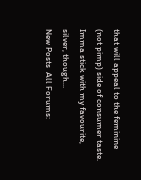that will appeal to the feminine (not pimp) side of consumer taste.    Imma stick with my favourite, silver, though...
New Posts  All Forums: